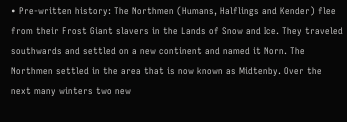• Pre-written history: The Northmen (Humans, Halflings and Kender) flee from their Frost Giant slavers in the Lands of Snow and Ice. They traveled southwards and settled on a new continent and named it Norn. The Northmen settled in the area that is now known as Midtenby. Over the next many winters two new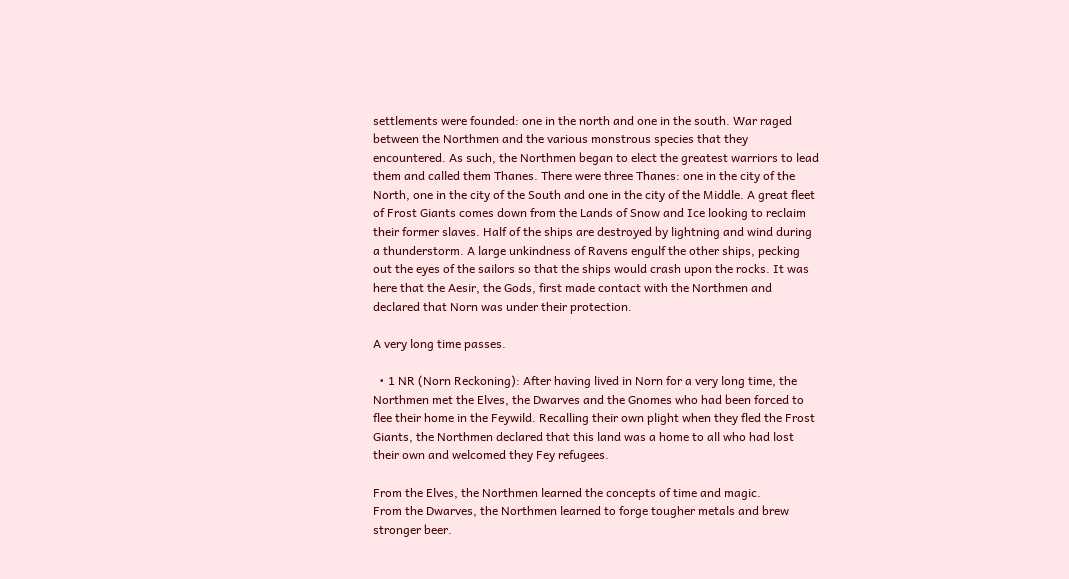settlements were founded: one in the north and one in the south. War raged between the Northmen and the various monstrous species that they encountered. As such, the Northmen began to elect the greatest warriors to lead them and called them Thanes. There were three Thanes: one in the city of the North, one in the city of the South and one in the city of the Middle. A great fleet of Frost Giants comes down from the Lands of Snow and Ice looking to reclaim their former slaves. Half of the ships are destroyed by lightning and wind during a thunderstorm. A large unkindness of Ravens engulf the other ships, pecking out the eyes of the sailors so that the ships would crash upon the rocks. It was here that the Aesir, the Gods, first made contact with the Northmen and declared that Norn was under their protection.

A very long time passes.

  • 1 NR (Norn Reckoning): After having lived in Norn for a very long time, the Northmen met the Elves, the Dwarves and the Gnomes who had been forced to flee their home in the Feywild. Recalling their own plight when they fled the Frost Giants, the Northmen declared that this land was a home to all who had lost their own and welcomed they Fey refugees.

From the Elves, the Northmen learned the concepts of time and magic.
From the Dwarves, the Northmen learned to forge tougher metals and brew stronger beer.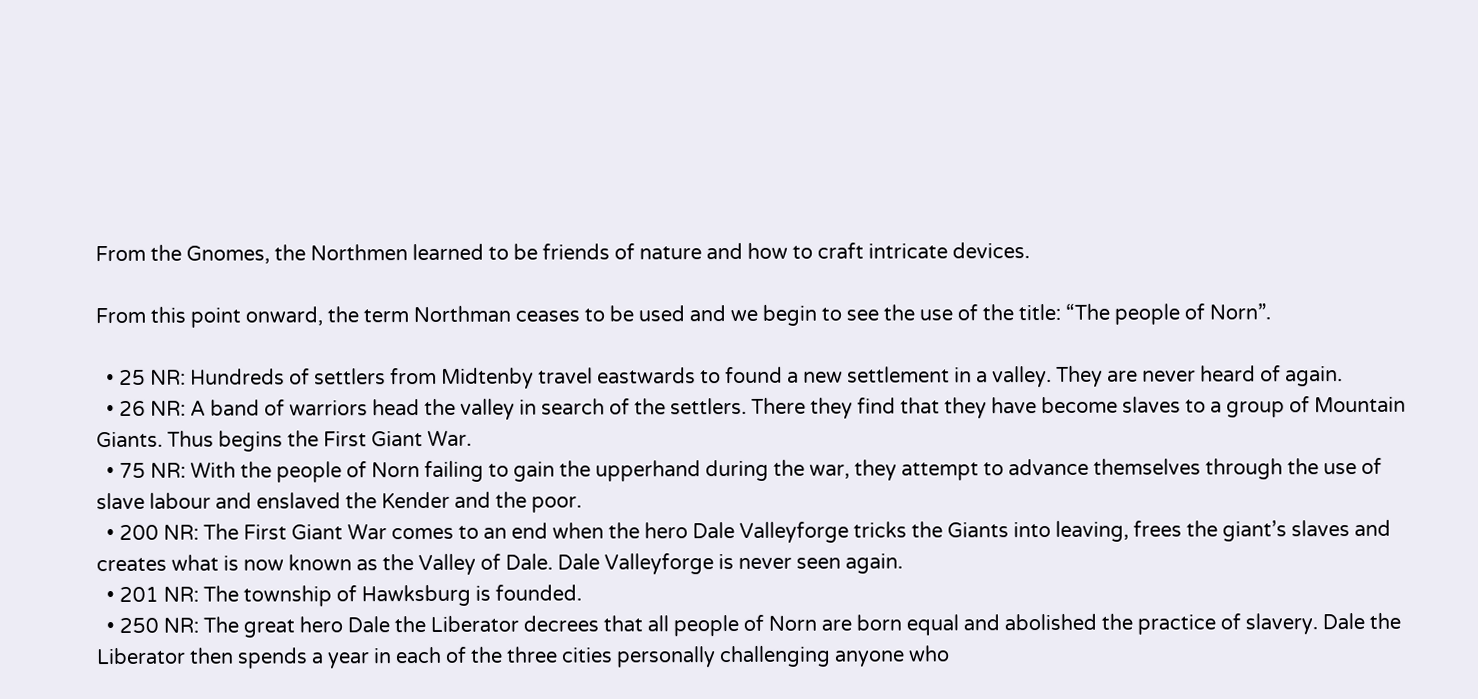From the Gnomes, the Northmen learned to be friends of nature and how to craft intricate devices.

From this point onward, the term Northman ceases to be used and we begin to see the use of the title: “The people of Norn”.

  • 25 NR: Hundreds of settlers from Midtenby travel eastwards to found a new settlement in a valley. They are never heard of again.
  • 26 NR: A band of warriors head the valley in search of the settlers. There they find that they have become slaves to a group of Mountain Giants. Thus begins the First Giant War.
  • 75 NR: With the people of Norn failing to gain the upperhand during the war, they attempt to advance themselves through the use of slave labour and enslaved the Kender and the poor.
  • 200 NR: The First Giant War comes to an end when the hero Dale Valleyforge tricks the Giants into leaving, frees the giant’s slaves and creates what is now known as the Valley of Dale. Dale Valleyforge is never seen again.
  • 201 NR: The township of Hawksburg is founded.
  • 250 NR: The great hero Dale the Liberator decrees that all people of Norn are born equal and abolished the practice of slavery. Dale the Liberator then spends a year in each of the three cities personally challenging anyone who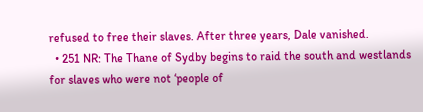refused to free their slaves. After three years, Dale vanished.
  • 251 NR: The Thane of Sydby begins to raid the south and westlands for slaves who were not ‘people of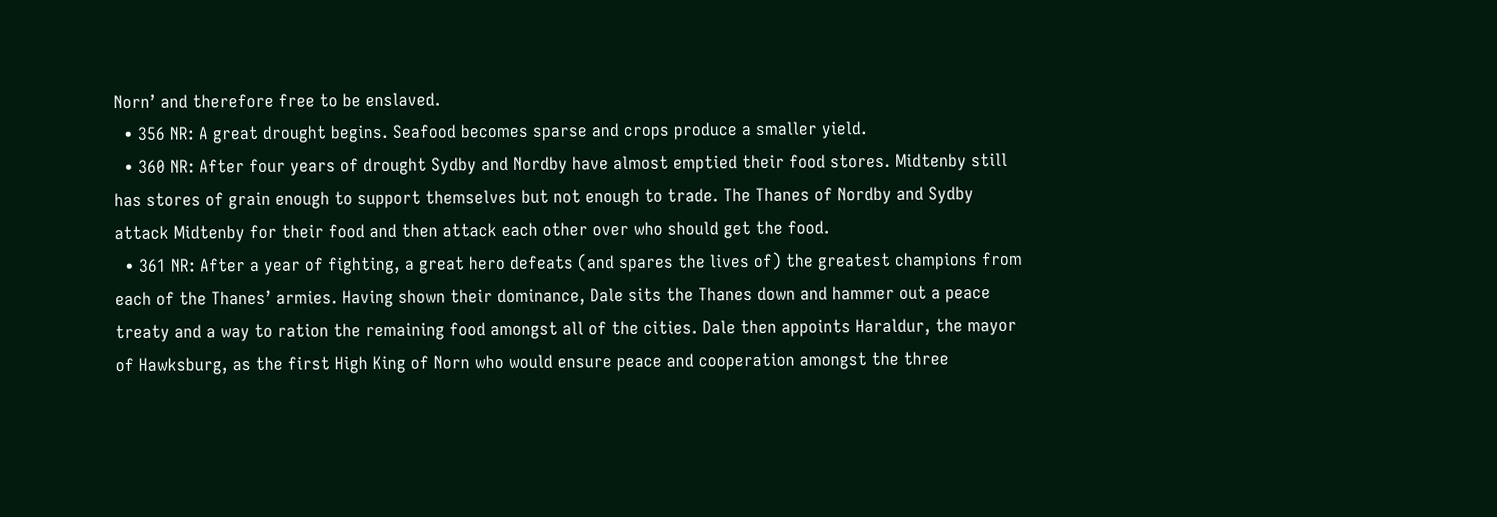Norn’ and therefore free to be enslaved.
  • 356 NR: A great drought begins. Seafood becomes sparse and crops produce a smaller yield.
  • 360 NR: After four years of drought Sydby and Nordby have almost emptied their food stores. Midtenby still has stores of grain enough to support themselves but not enough to trade. The Thanes of Nordby and Sydby attack Midtenby for their food and then attack each other over who should get the food.
  • 361 NR: After a year of fighting, a great hero defeats (and spares the lives of) the greatest champions from each of the Thanes’ armies. Having shown their dominance, Dale sits the Thanes down and hammer out a peace treaty and a way to ration the remaining food amongst all of the cities. Dale then appoints Haraldur, the mayor of Hawksburg, as the first High King of Norn who would ensure peace and cooperation amongst the three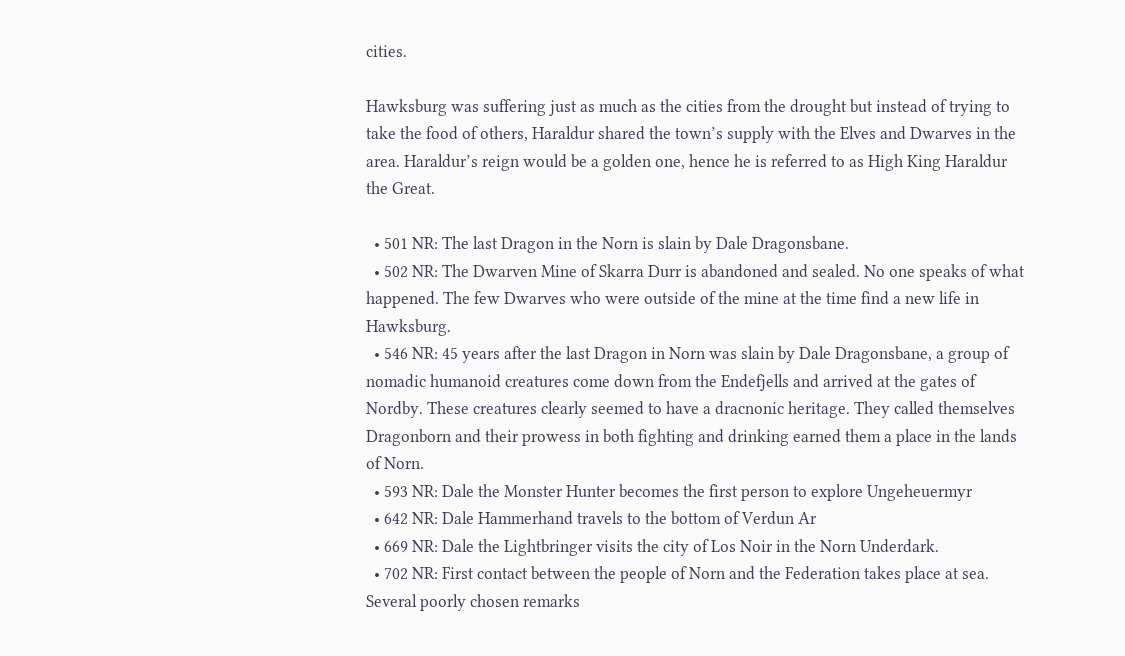cities.

Hawksburg was suffering just as much as the cities from the drought but instead of trying to take the food of others, Haraldur shared the town’s supply with the Elves and Dwarves in the area. Haraldur’s reign would be a golden one, hence he is referred to as High King Haraldur the Great.

  • 501 NR: The last Dragon in the Norn is slain by Dale Dragonsbane.
  • 502 NR: The Dwarven Mine of Skarra Durr is abandoned and sealed. No one speaks of what happened. The few Dwarves who were outside of the mine at the time find a new life in Hawksburg.
  • 546 NR: 45 years after the last Dragon in Norn was slain by Dale Dragonsbane, a group of nomadic humanoid creatures come down from the Endefjells and arrived at the gates of Nordby. These creatures clearly seemed to have a dracnonic heritage. They called themselves Dragonborn and their prowess in both fighting and drinking earned them a place in the lands of Norn.
  • 593 NR: Dale the Monster Hunter becomes the first person to explore Ungeheuermyr
  • 642 NR: Dale Hammerhand travels to the bottom of Verdun Ar
  • 669 NR: Dale the Lightbringer visits the city of Los Noir in the Norn Underdark.
  • 702 NR: First contact between the people of Norn and the Federation takes place at sea. Several poorly chosen remarks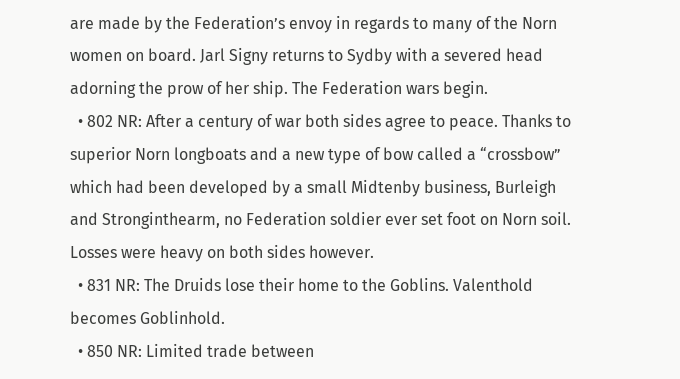are made by the Federation’s envoy in regards to many of the Norn women on board. Jarl Signy returns to Sydby with a severed head adorning the prow of her ship. The Federation wars begin.
  • 802 NR: After a century of war both sides agree to peace. Thanks to superior Norn longboats and a new type of bow called a “crossbow” which had been developed by a small Midtenby business, Burleigh and Stronginthearm, no Federation soldier ever set foot on Norn soil. Losses were heavy on both sides however.
  • 831 NR: The Druids lose their home to the Goblins. Valenthold becomes Goblinhold.
  • 850 NR: Limited trade between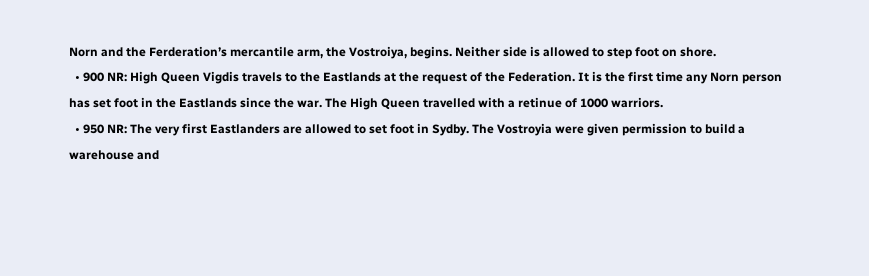Norn and the Ferderation’s mercantile arm, the Vostroiya, begins. Neither side is allowed to step foot on shore.
  • 900 NR: High Queen Vigdis travels to the Eastlands at the request of the Federation. It is the first time any Norn person has set foot in the Eastlands since the war. The High Queen travelled with a retinue of 1000 warriors.
  • 950 NR: The very first Eastlanders are allowed to set foot in Sydby. The Vostroyia were given permission to build a warehouse and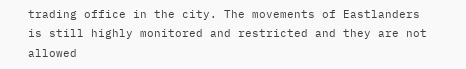trading office in the city. The movements of Eastlanders is still highly monitored and restricted and they are not allowed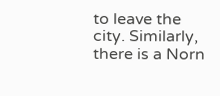to leave the city. Similarly, there is a Norn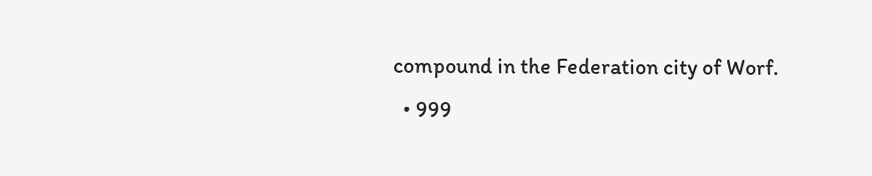compound in the Federation city of Worf.
  • 999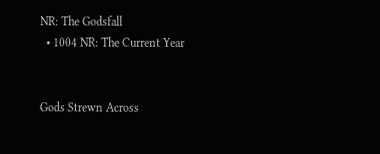NR: The Godsfall
  • 1004 NR: The Current Year


Gods Strewn Across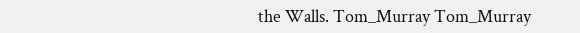the Walls. Tom_Murray Tom_Murray